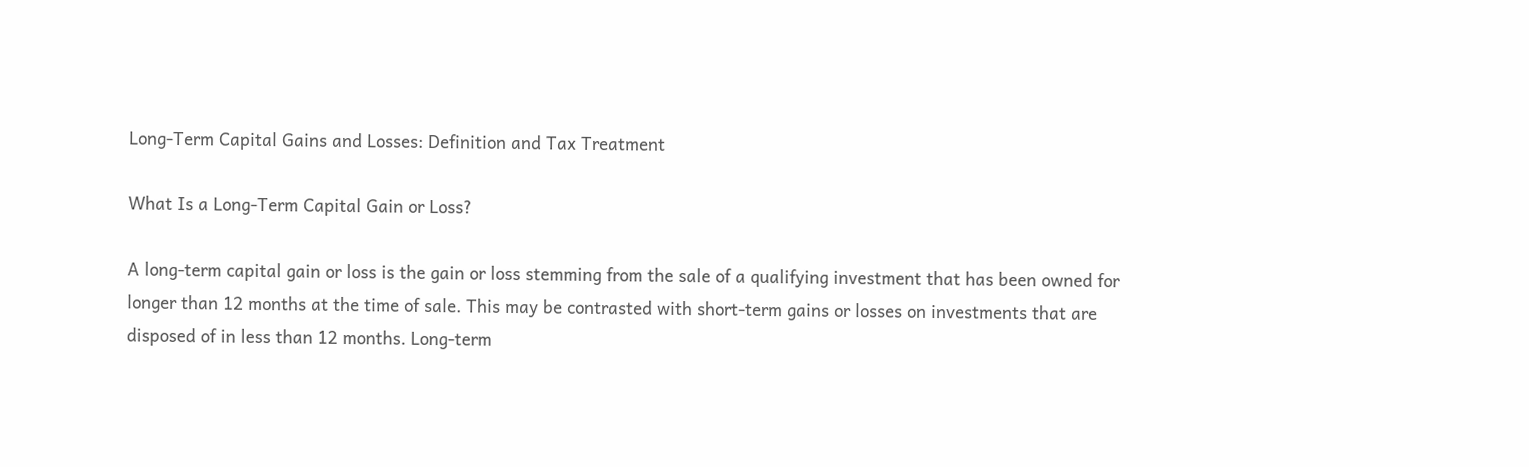Long-Term Capital Gains and Losses: Definition and Tax Treatment

What Is a Long-Term Capital Gain or Loss?

A long-term capital gain or loss is the gain or loss stemming from the sale of a qualifying investment that has been owned for longer than 12 months at the time of sale. This may be contrasted with short-term gains or losses on investments that are disposed of in less than 12 months. Long-term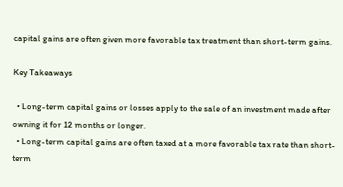capital gains are often given more favorable tax treatment than short-term gains.

Key Takeaways

  • Long-term capital gains or losses apply to the sale of an investment made after owning it for 12 months or longer.
  • Long-term capital gains are often taxed at a more favorable tax rate than short-term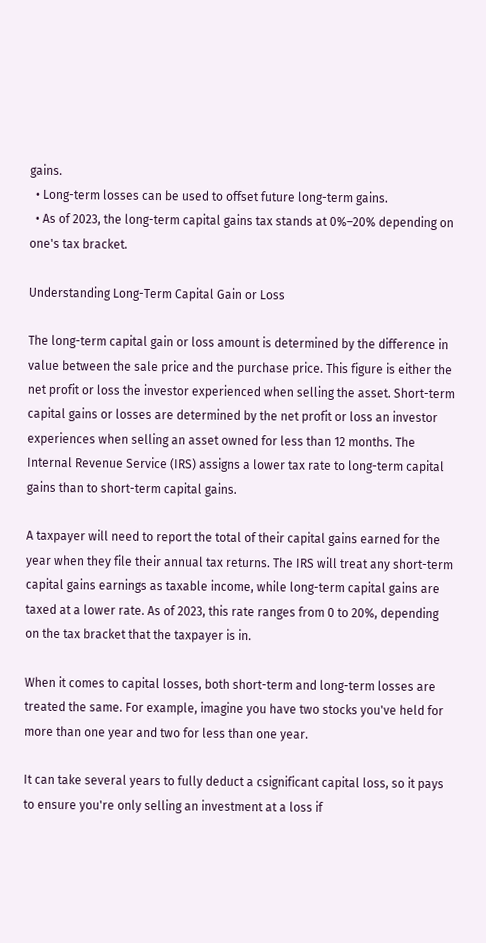gains.
  • Long-term losses can be used to offset future long-term gains.
  • As of 2023, the long-term capital gains tax stands at 0%–20% depending on one's tax bracket.

Understanding Long-Term Capital Gain or Loss

The long-term capital gain or loss amount is determined by the difference in value between the sale price and the purchase price. This figure is either the net profit or loss the investor experienced when selling the asset. Short-term capital gains or losses are determined by the net profit or loss an investor experiences when selling an asset owned for less than 12 months. The Internal Revenue Service (IRS) assigns a lower tax rate to long-term capital gains than to short-term capital gains.

A taxpayer will need to report the total of their capital gains earned for the year when they file their annual tax returns. The IRS will treat any short-term capital gains earnings as taxable income, while long-term capital gains are taxed at a lower rate. As of 2023, this rate ranges from 0 to 20%, depending on the tax bracket that the taxpayer is in.

When it comes to capital losses, both short-term and long-term losses are treated the same. For example, imagine you have two stocks you've held for more than one year and two for less than one year.

It can take several years to fully deduct a csignificant capital loss, so it pays to ensure you're only selling an investment at a loss if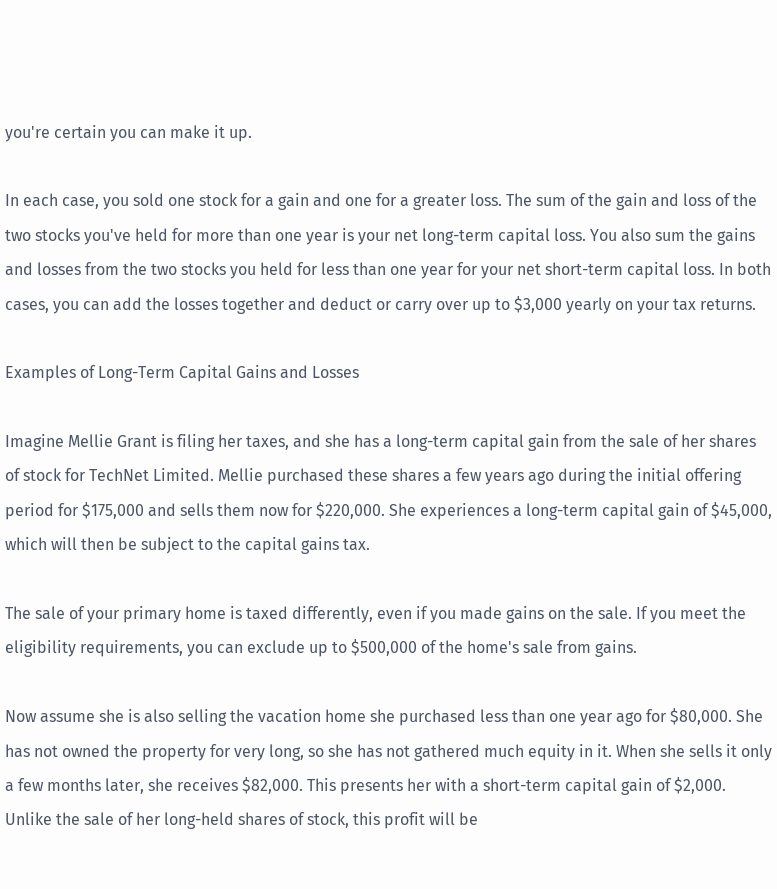you're certain you can make it up.

In each case, you sold one stock for a gain and one for a greater loss. The sum of the gain and loss of the two stocks you've held for more than one year is your net long-term capital loss. You also sum the gains and losses from the two stocks you held for less than one year for your net short-term capital loss. In both cases, you can add the losses together and deduct or carry over up to $3,000 yearly on your tax returns.

Examples of Long-Term Capital Gains and Losses

Imagine Mellie Grant is filing her taxes, and she has a long-term capital gain from the sale of her shares of stock for TechNet Limited. Mellie purchased these shares a few years ago during the initial offering period for $175,000 and sells them now for $220,000. She experiences a long-term capital gain of $45,000, which will then be subject to the capital gains tax.

The sale of your primary home is taxed differently, even if you made gains on the sale. If you meet the eligibility requirements, you can exclude up to $500,000 of the home's sale from gains.

Now assume she is also selling the vacation home she purchased less than one year ago for $80,000. She has not owned the property for very long, so she has not gathered much equity in it. When she sells it only a few months later, she receives $82,000. This presents her with a short-term capital gain of $2,000. Unlike the sale of her long-held shares of stock, this profit will be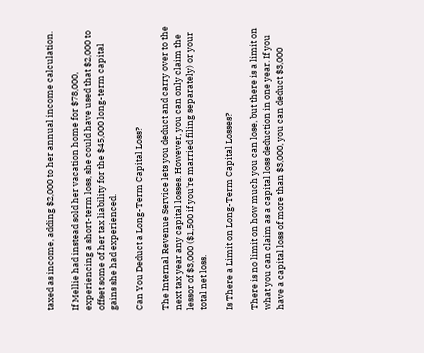taxed as income, adding $2,000 to her annual income calculation.

If Mellie had instead sold her vacation home for $78,000, experiencing a short-term loss, she could have used that $2,000 to offset some of her tax liability for the $45,000 long-term capital gains she had experienced.

Can You Deduct a Long-Term Capital Loss?

The Internal Revenue Service lets you deduct and carry over to the next tax year any capital losses. However, you can only claim the lessor of $3,000 ($1,500 if you're married filing separately) or your total net loss.

Is There a Limit on Long-Term Capital Losses?

There is no limit on how much you can lose, but there is a limit on what you can claim as a capital loss deduction in one year. If you have a capital loss of more than $3,000, you can deduct $3,000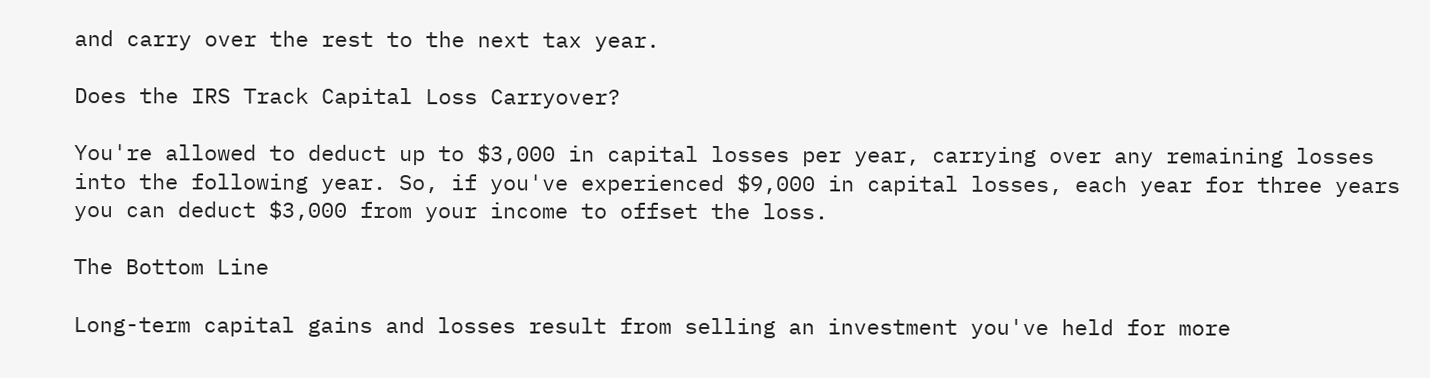and carry over the rest to the next tax year.

Does the IRS Track Capital Loss Carryover?

You're allowed to deduct up to $3,000 in capital losses per year, carrying over any remaining losses into the following year. So, if you've experienced $9,000 in capital losses, each year for three years you can deduct $3,000 from your income to offset the loss.

The Bottom Line

Long-term capital gains and losses result from selling an investment you've held for more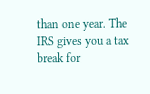than one year. The IRS gives you a tax break for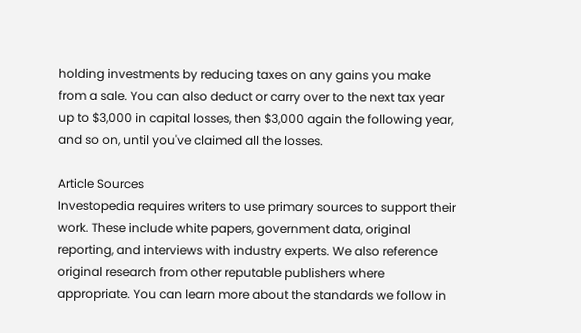holding investments by reducing taxes on any gains you make from a sale. You can also deduct or carry over to the next tax year up to $3,000 in capital losses, then $3,000 again the following year, and so on, until you've claimed all the losses.

Article Sources
Investopedia requires writers to use primary sources to support their work. These include white papers, government data, original reporting, and interviews with industry experts. We also reference original research from other reputable publishers where appropriate. You can learn more about the standards we follow in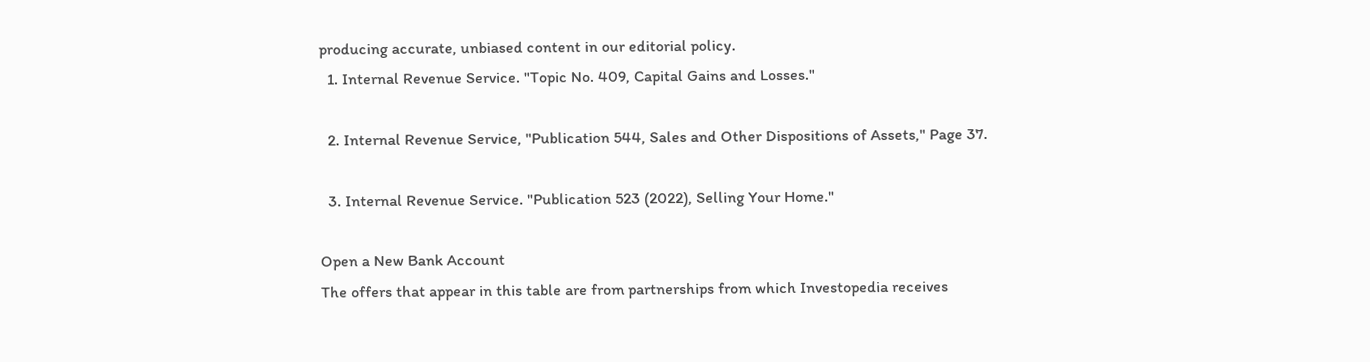producing accurate, unbiased content in our editorial policy.
  1. Internal Revenue Service. "Topic No. 409, Capital Gains and Losses."

  2. Internal Revenue Service, "Publication 544, Sales and Other Dispositions of Assets," Page 37.

  3. Internal Revenue Service. "Publication 523 (2022), Selling Your Home."

Open a New Bank Account
The offers that appear in this table are from partnerships from which Investopedia receives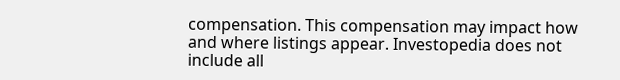compensation. This compensation may impact how and where listings appear. Investopedia does not include all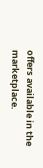offers available in the marketplace.